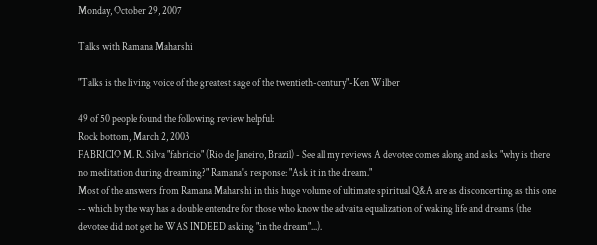Monday, October 29, 2007

Talks with Ramana Maharshi

"Talks is the living voice of the greatest sage of the twentieth-century"-Ken Wilber

49 of 50 people found the following review helpful:
Rock bottom, March 2, 2003
FABRICIO M. R. Silva "fabricio" (Rio de Janeiro, Brazil) - See all my reviews A devotee comes along and asks "why is there no meditation during dreaming?" Ramana's response: "Ask it in the dream."
Most of the answers from Ramana Maharshi in this huge volume of ultimate spiritual Q&A are as disconcerting as this one -- which by the way has a double entendre for those who know the advaita equalization of waking life and dreams (the devotee did not get he WAS INDEED asking "in the dream"...).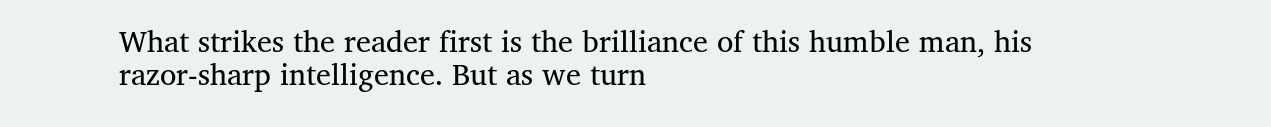What strikes the reader first is the brilliance of this humble man, his razor-sharp intelligence. But as we turn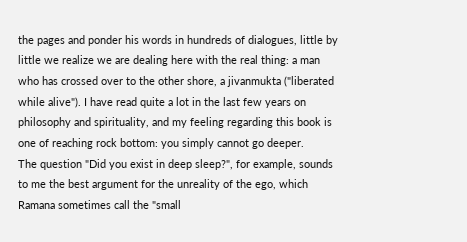the pages and ponder his words in hundreds of dialogues, little by little we realize we are dealing here with the real thing: a man who has crossed over to the other shore, a jivanmukta ("liberated while alive"). I have read quite a lot in the last few years on philosophy and spirituality, and my feeling regarding this book is one of reaching rock bottom: you simply cannot go deeper.
The question "Did you exist in deep sleep?", for example, sounds to me the best argument for the unreality of the ego, which Ramana sometimes call the "small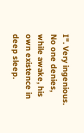I". Very ingenious. No one denies, while awake, his own existence in deep sleep.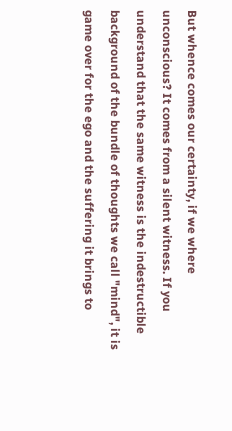But whence comes our certainty, if we where unconscious? It comes from a silent witness. If you understand that the same witness is the indestructible background of the bundle of thoughts we call "mind", it is game over for the ego and the suffering it brings to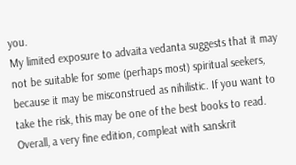you.
My limited exposure to advaita vedanta suggests that it may not be suitable for some (perhaps most) spiritual seekers, because it may be misconstrued as nihilistic. If you want to take the risk, this may be one of the best books to read. Overall, a very fine edition, compleat with sanskrit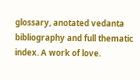glossary, anotated vedanta bibliography and full thematic index. A work of love.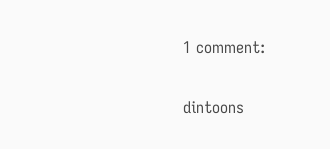1 comment:

dintoons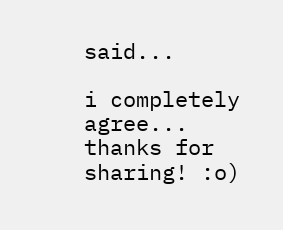said...

i completely agree... thanks for sharing! :o)